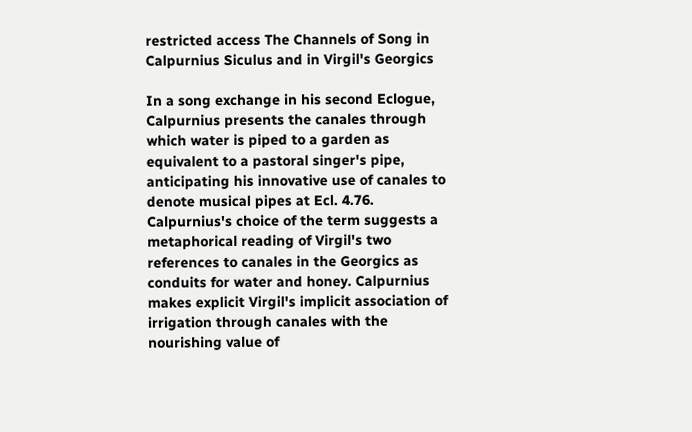restricted access The Channels of Song in Calpurnius Siculus and in Virgil's Georgics

In a song exchange in his second Eclogue, Calpurnius presents the canales through which water is piped to a garden as equivalent to a pastoral singer's pipe, anticipating his innovative use of canales to denote musical pipes at Ecl. 4.76. Calpurnius's choice of the term suggests a metaphorical reading of Virgil's two references to canales in the Georgics as conduits for water and honey. Calpurnius makes explicit Virgil's implicit association of irrigation through canales with the nourishing value of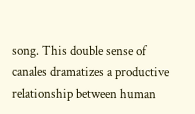song. This double sense of canales dramatizes a productive relationship between human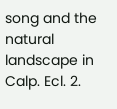song and the natural landscape in Calp. Ecl. 2.